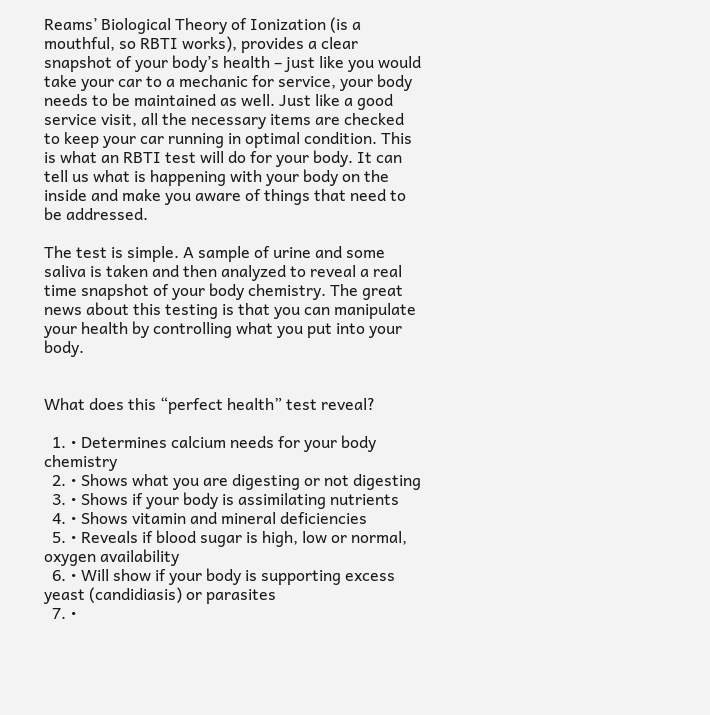Reams’ Biological Theory of Ionization (is a mouthful, so RBTI works), provides a clear snapshot of your body’s health – just like you would take your car to a mechanic for service, your body needs to be maintained as well. Just like a good service visit, all the necessary items are checked to keep your car running in optimal condition. This is what an RBTI test will do for your body. It can tell us what is happening with your body on the inside and make you aware of things that need to be addressed.

The test is simple. A sample of urine and some saliva is taken and then analyzed to reveal a real time snapshot of your body chemistry. The great news about this testing is that you can manipulate your health by controlling what you put into your body.


What does this “perfect health” test reveal?

  1. • Determines calcium needs for your body chemistry
  2. • Shows what you are digesting or not digesting
  3. • Shows if your body is assimilating nutrients
  4. • Shows vitamin and mineral deficiencies
  5. • Reveals if blood sugar is high, low or normal, oxygen availability
  6. • Will show if your body is supporting excess yeast (candidiasis) or parasites
  7. •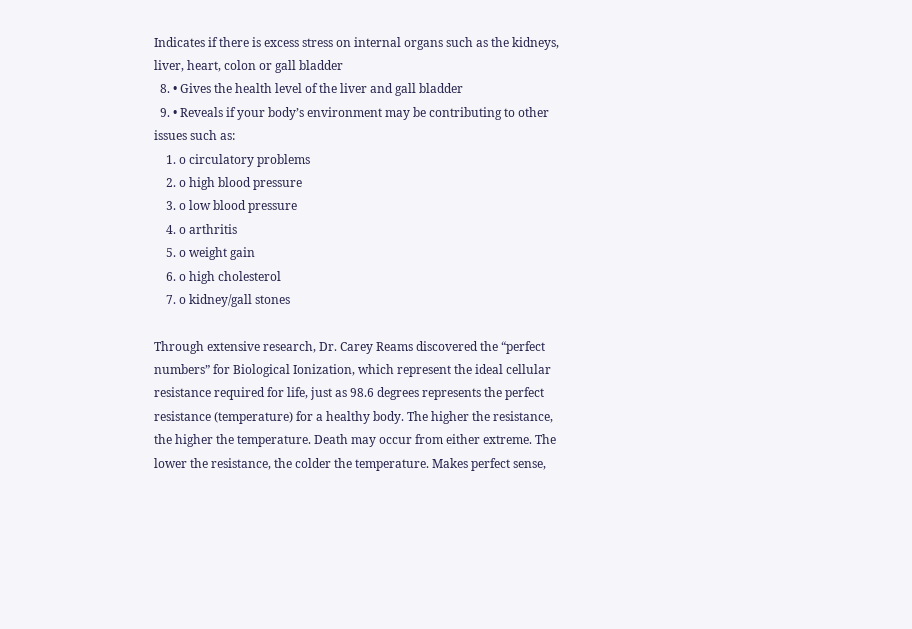Indicates if there is excess stress on internal organs such as the kidneys, liver, heart, colon or gall bladder
  8. • Gives the health level of the liver and gall bladder
  9. • Reveals if your body’s environment may be contributing to other issues such as:
    1. o circulatory problems
    2. o high blood pressure
    3. o low blood pressure
    4. o arthritis
    5. o weight gain
    6. o high cholesterol
    7. o kidney/gall stones

Through extensive research, Dr. Carey Reams discovered the “perfect numbers” for Biological Ionization, which represent the ideal cellular resistance required for life, just as 98.6 degrees represents the perfect resistance (temperature) for a healthy body. The higher the resistance, the higher the temperature. Death may occur from either extreme. The lower the resistance, the colder the temperature. Makes perfect sense,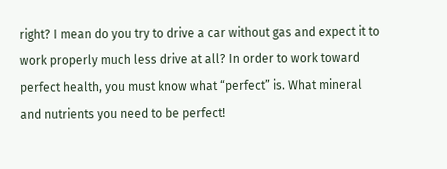right? I mean do you try to drive a car without gas and expect it to work properly much less drive at all? In order to work toward perfect health, you must know what “perfect” is. What mineral and nutrients you need to be perfect!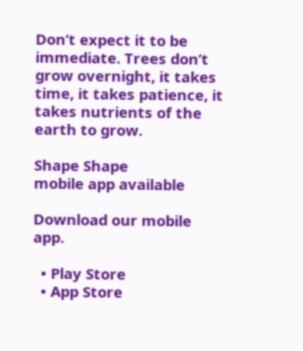Don’t expect it to be immediate. Trees don’t grow overnight, it takes time, it takes patience, it takes nutrients of the earth to grow.

Shape Shape
mobile app available

Download our mobile app.

  • Play Store
  • App Store